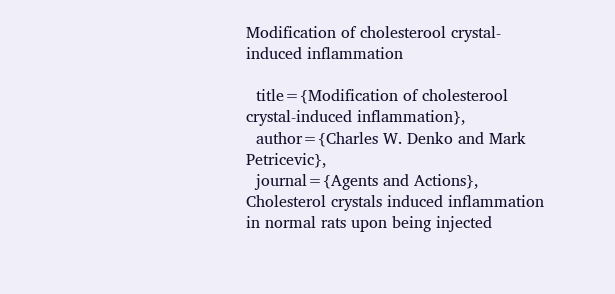Modification of cholesterool crystal-induced inflammation

  title={Modification of cholesterool crystal-induced inflammation},
  author={Charles W. Denko and Mark Petricevic},
  journal={Agents and Actions},
Cholesterol crystals induced inflammation in normal rats upon being injected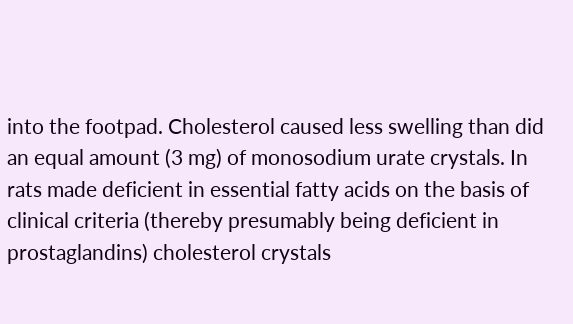into the footpad. Cholesterol caused less swelling than did an equal amount (3 mg) of monosodium urate crystals. In rats made deficient in essential fatty acids on the basis of clinical criteria (thereby presumably being deficient in prostaglandins) cholesterol crystals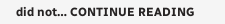did not… CONTINUE READING